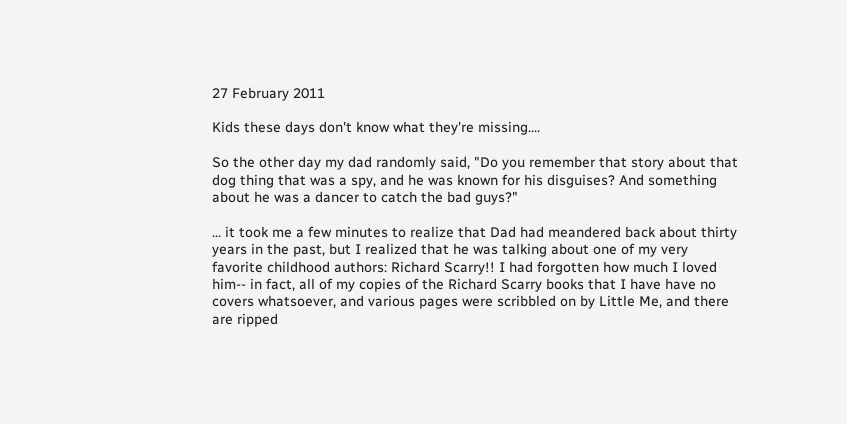27 February 2011

Kids these days don't know what they're missing....

So the other day my dad randomly said, "Do you remember that story about that dog thing that was a spy, and he was known for his disguises? And something about he was a dancer to catch the bad guys?"

... it took me a few minutes to realize that Dad had meandered back about thirty years in the past, but I realized that he was talking about one of my very favorite childhood authors: Richard Scarry!! I had forgotten how much I loved him-- in fact, all of my copies of the Richard Scarry books that I have have no covers whatsoever, and various pages were scribbled on by Little Me, and there are ripped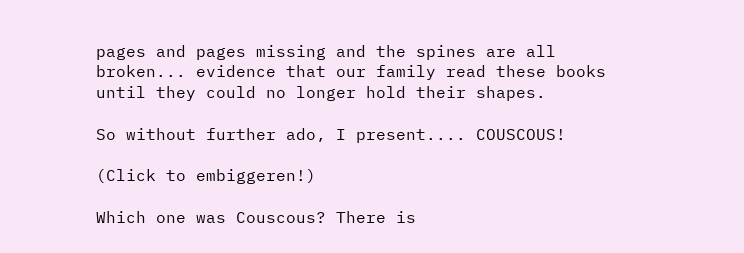pages and pages missing and the spines are all broken... evidence that our family read these books until they could no longer hold their shapes.

So without further ado, I present.... COUSCOUS!

(Click to embiggeren!)

Which one was Couscous? There is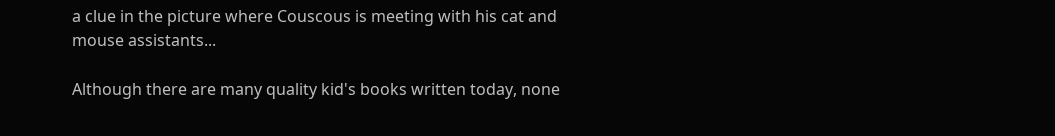a clue in the picture where Couscous is meeting with his cat and mouse assistants...

Although there are many quality kid's books written today, none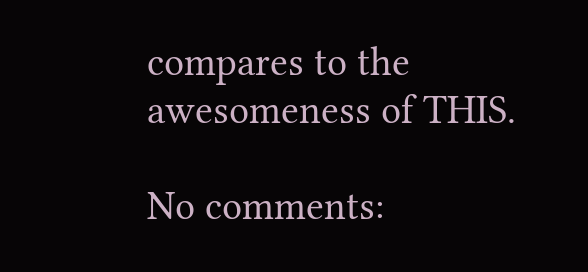compares to the awesomeness of THIS.

No comments: